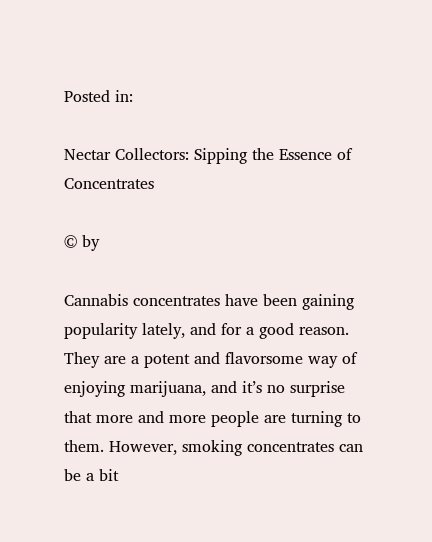Posted in:

Nectar Collectors: Sipping the Essence of Concentrates

© by

Cannabis concentrates have been gaining popularity lately, and for a good reason. They are a potent and flavorsome way of enjoying marijuana, and it’s no surprise that more and more people are turning to them. However, smoking concentrates can be a bit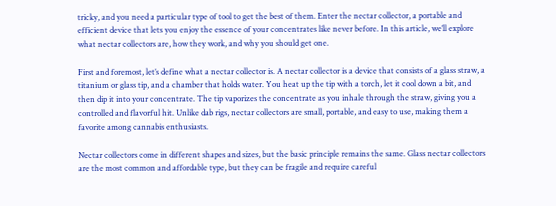tricky, and you need a particular type of tool to get the best of them. Enter the nectar collector, a portable and efficient device that lets you enjoy the essence of your concentrates like never before. In this article, we’ll explore what nectar collectors are, how they work, and why you should get one.

First and foremost, let’s define what a nectar collector is. A nectar collector is a device that consists of a glass straw, a titanium or glass tip, and a chamber that holds water. You heat up the tip with a torch, let it cool down a bit, and then dip it into your concentrate. The tip vaporizes the concentrate as you inhale through the straw, giving you a controlled and flavorful hit. Unlike dab rigs, nectar collectors are small, portable, and easy to use, making them a favorite among cannabis enthusiasts.

Nectar collectors come in different shapes and sizes, but the basic principle remains the same. Glass nectar collectors are the most common and affordable type, but they can be fragile and require careful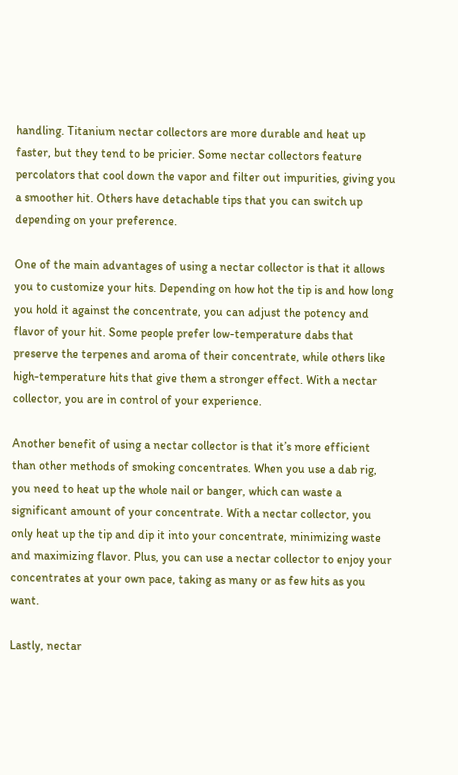handling. Titanium nectar collectors are more durable and heat up faster, but they tend to be pricier. Some nectar collectors feature percolators that cool down the vapor and filter out impurities, giving you a smoother hit. Others have detachable tips that you can switch up depending on your preference.

One of the main advantages of using a nectar collector is that it allows you to customize your hits. Depending on how hot the tip is and how long you hold it against the concentrate, you can adjust the potency and flavor of your hit. Some people prefer low-temperature dabs that preserve the terpenes and aroma of their concentrate, while others like high-temperature hits that give them a stronger effect. With a nectar collector, you are in control of your experience.

Another benefit of using a nectar collector is that it’s more efficient than other methods of smoking concentrates. When you use a dab rig, you need to heat up the whole nail or banger, which can waste a significant amount of your concentrate. With a nectar collector, you only heat up the tip and dip it into your concentrate, minimizing waste and maximizing flavor. Plus, you can use a nectar collector to enjoy your concentrates at your own pace, taking as many or as few hits as you want.

Lastly, nectar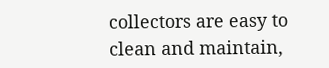collectors are easy to clean and maintain,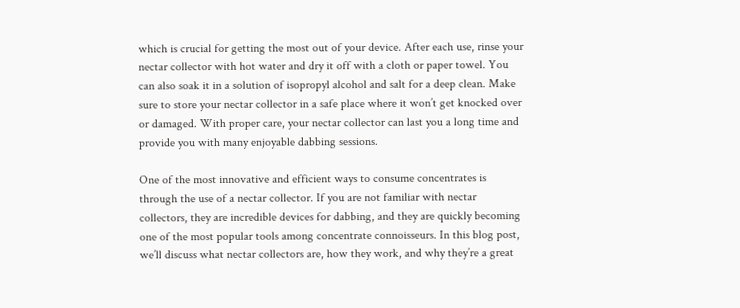which is crucial for getting the most out of your device. After each use, rinse your nectar collector with hot water and dry it off with a cloth or paper towel. You can also soak it in a solution of isopropyl alcohol and salt for a deep clean. Make sure to store your nectar collector in a safe place where it won’t get knocked over or damaged. With proper care, your nectar collector can last you a long time and provide you with many enjoyable dabbing sessions.

One of the most innovative and efficient ways to consume concentrates is through the use of a nectar collector. If you are not familiar with nectar collectors, they are incredible devices for dabbing, and they are quickly becoming one of the most popular tools among concentrate connoisseurs. In this blog post, we’ll discuss what nectar collectors are, how they work, and why they’re a great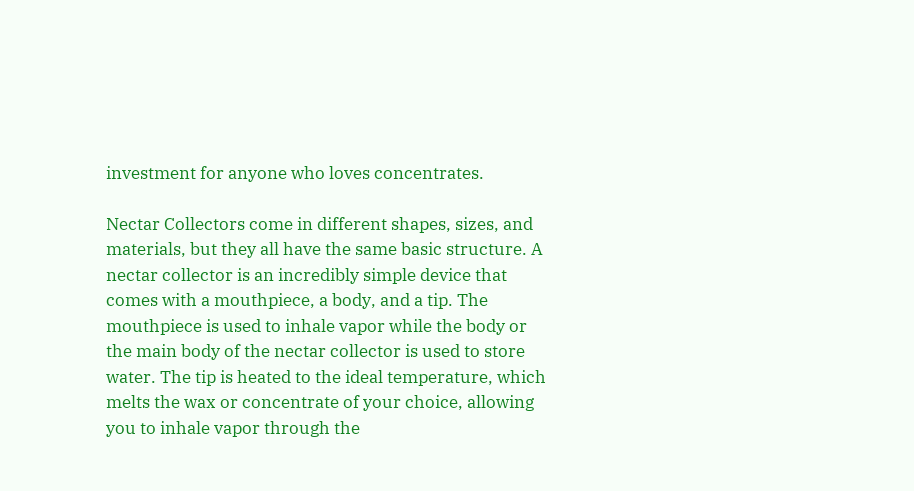investment for anyone who loves concentrates.

Nectar Collectors come in different shapes, sizes, and materials, but they all have the same basic structure. A nectar collector is an incredibly simple device that comes with a mouthpiece, a body, and a tip. The mouthpiece is used to inhale vapor while the body or the main body of the nectar collector is used to store water. The tip is heated to the ideal temperature, which melts the wax or concentrate of your choice, allowing you to inhale vapor through the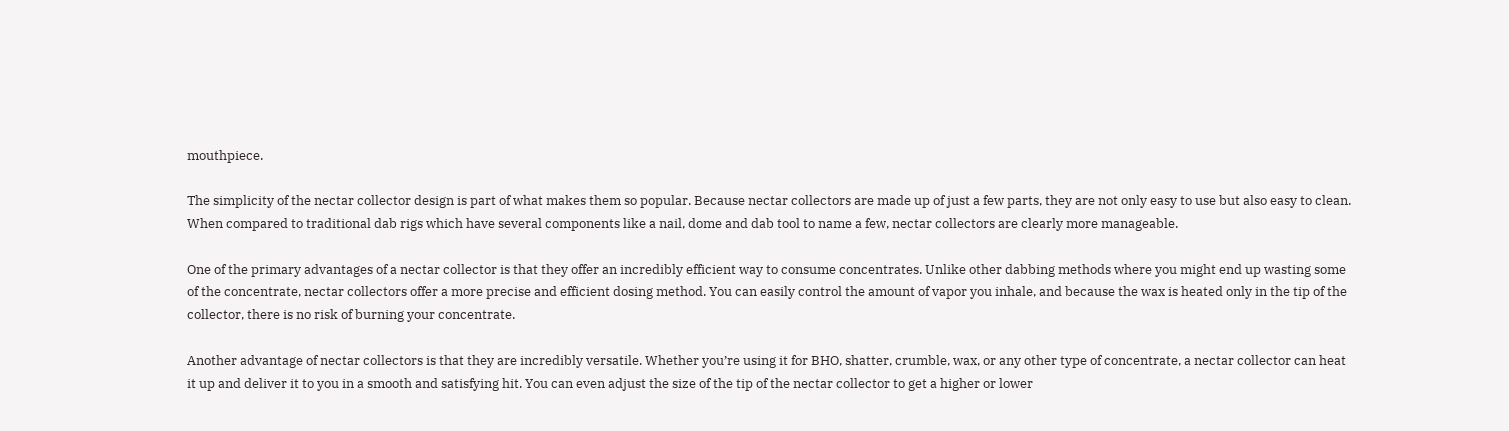mouthpiece.

The simplicity of the nectar collector design is part of what makes them so popular. Because nectar collectors are made up of just a few parts, they are not only easy to use but also easy to clean. When compared to traditional dab rigs which have several components like a nail, dome and dab tool to name a few, nectar collectors are clearly more manageable.

One of the primary advantages of a nectar collector is that they offer an incredibly efficient way to consume concentrates. Unlike other dabbing methods where you might end up wasting some of the concentrate, nectar collectors offer a more precise and efficient dosing method. You can easily control the amount of vapor you inhale, and because the wax is heated only in the tip of the collector, there is no risk of burning your concentrate.

Another advantage of nectar collectors is that they are incredibly versatile. Whether you’re using it for BHO, shatter, crumble, wax, or any other type of concentrate, a nectar collector can heat it up and deliver it to you in a smooth and satisfying hit. You can even adjust the size of the tip of the nectar collector to get a higher or lower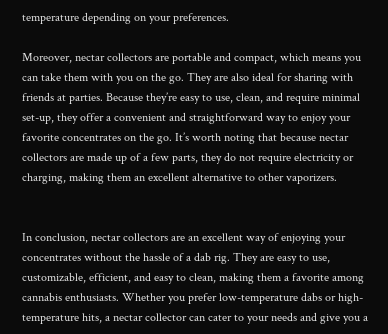temperature depending on your preferences.

Moreover, nectar collectors are portable and compact, which means you can take them with you on the go. They are also ideal for sharing with friends at parties. Because they’re easy to use, clean, and require minimal set-up, they offer a convenient and straightforward way to enjoy your favorite concentrates on the go. It’s worth noting that because nectar collectors are made up of a few parts, they do not require electricity or charging, making them an excellent alternative to other vaporizers.


In conclusion, nectar collectors are an excellent way of enjoying your concentrates without the hassle of a dab rig. They are easy to use, customizable, efficient, and easy to clean, making them a favorite among cannabis enthusiasts. Whether you prefer low-temperature dabs or high-temperature hits, a nectar collector can cater to your needs and give you a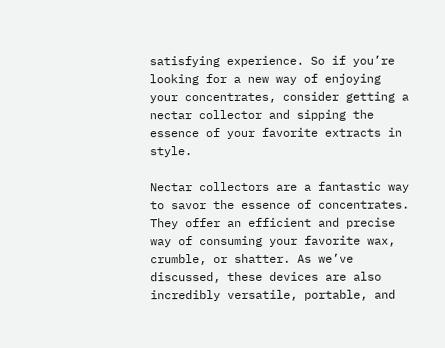satisfying experience. So if you’re looking for a new way of enjoying your concentrates, consider getting a nectar collector and sipping the essence of your favorite extracts in style.

Nectar collectors are a fantastic way to savor the essence of concentrates. They offer an efficient and precise way of consuming your favorite wax, crumble, or shatter. As we’ve discussed, these devices are also incredibly versatile, portable, and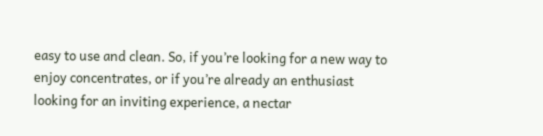easy to use and clean. So, if you’re looking for a new way to enjoy concentrates, or if you’re already an enthusiast looking for an inviting experience, a nectar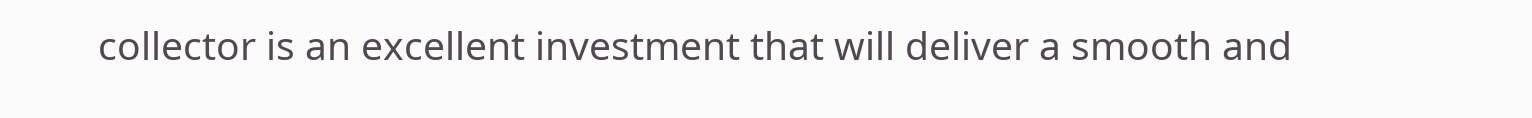collector is an excellent investment that will deliver a smooth and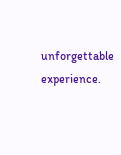unforgettable experience.